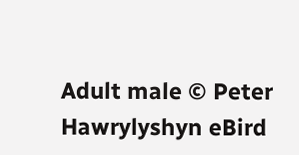Adult male © Peter Hawrylyshyn eBird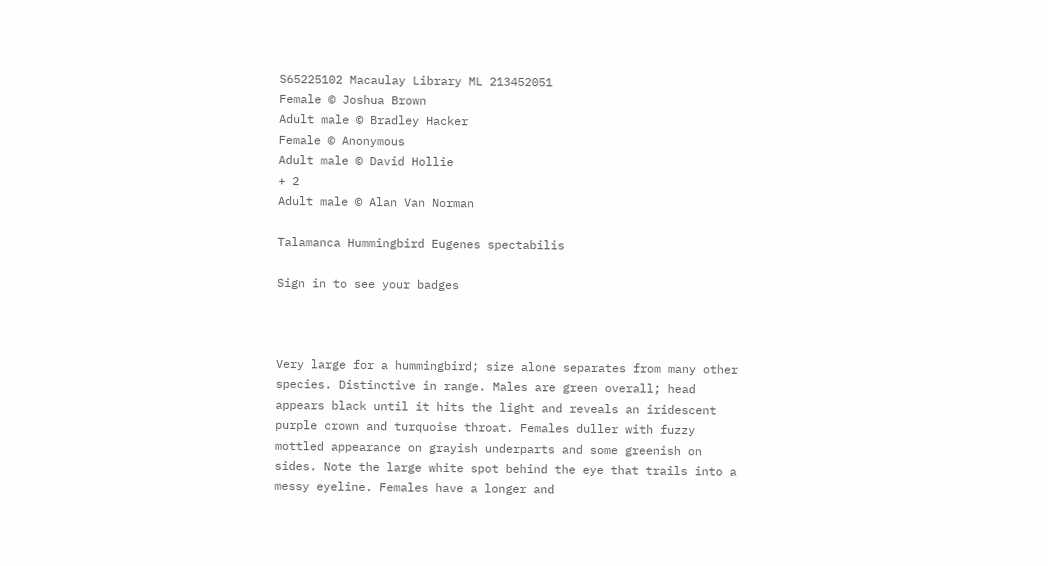S65225102 Macaulay Library ML 213452051
Female © Joshua Brown
Adult male © Bradley Hacker
Female © Anonymous
Adult male © David Hollie
+ 2
Adult male © Alan Van Norman

Talamanca Hummingbird Eugenes spectabilis

Sign in to see your badges



Very large for a hummingbird; size alone separates from many other species. Distinctive in range. Males are green overall; head appears black until it hits the light and reveals an iridescent purple crown and turquoise throat. Females duller with fuzzy mottled appearance on grayish underparts and some greenish on sides. Note the large white spot behind the eye that trails into a messy eyeline. Females have a longer and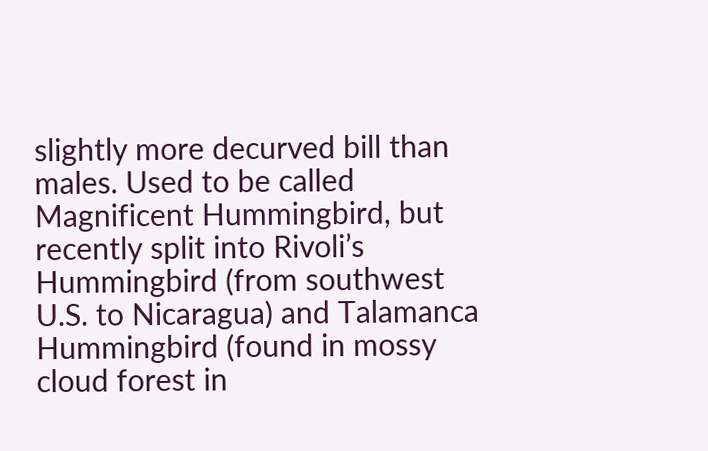slightly more decurved bill than males. Used to be called Magnificent Hummingbird, but recently split into Rivoli’s Hummingbird (from southwest U.S. to Nicaragua) and Talamanca Hummingbird (found in mossy cloud forest in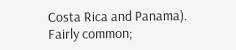Costa Rica and Panama). Fairly common;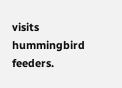visits hummingbird feeders.